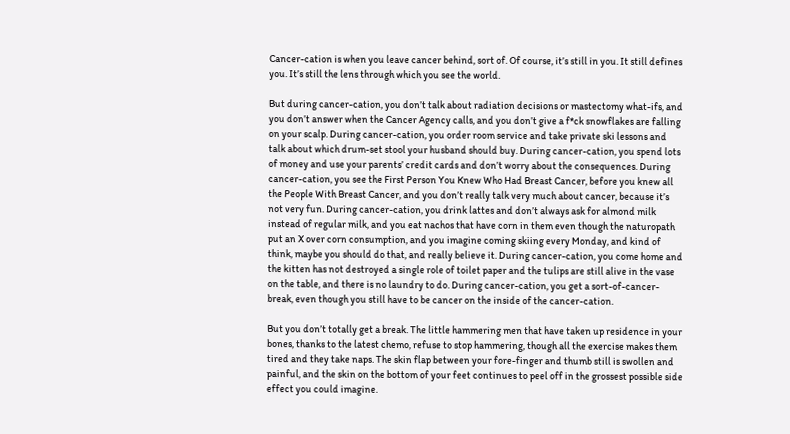Cancer-cation is when you leave cancer behind, sort of. Of course, it’s still in you. It still defines you. It’s still the lens through which you see the world.

But during cancer-cation, you don’t talk about radiation decisions or mastectomy what-ifs, and you don’t answer when the Cancer Agency calls, and you don’t give a f*ck snowflakes are falling on your scalp. During cancer-cation, you order room service and take private ski lessons and talk about which drum-set stool your husband should buy. During cancer-cation, you spend lots of money and use your parents’ credit cards and don’t worry about the consequences. During cancer-cation, you see the First Person You Knew Who Had Breast Cancer, before you knew all the People With Breast Cancer, and you don’t really talk very much about cancer, because it’s not very fun. During cancer-cation, you drink lattes and don’t always ask for almond milk instead of regular milk, and you eat nachos that have corn in them even though the naturopath put an X over corn consumption, and you imagine coming skiing every Monday, and kind of think, maybe you should do that, and really believe it. During cancer-cation, you come home and the kitten has not destroyed a single role of toilet paper and the tulips are still alive in the vase on the table, and there is no laundry to do. During cancer-cation, you get a sort-of-cancer-break, even though you still have to be cancer on the inside of the cancer-cation.

But you don’t totally get a break. The little hammering men that have taken up residence in your bones, thanks to the latest chemo, refuse to stop hammering, though all the exercise makes them tired and they take naps. The skin flap between your fore-finger and thumb still is swollen and painful, and the skin on the bottom of your feet continues to peel off in the grossest possible side effect you could imagine.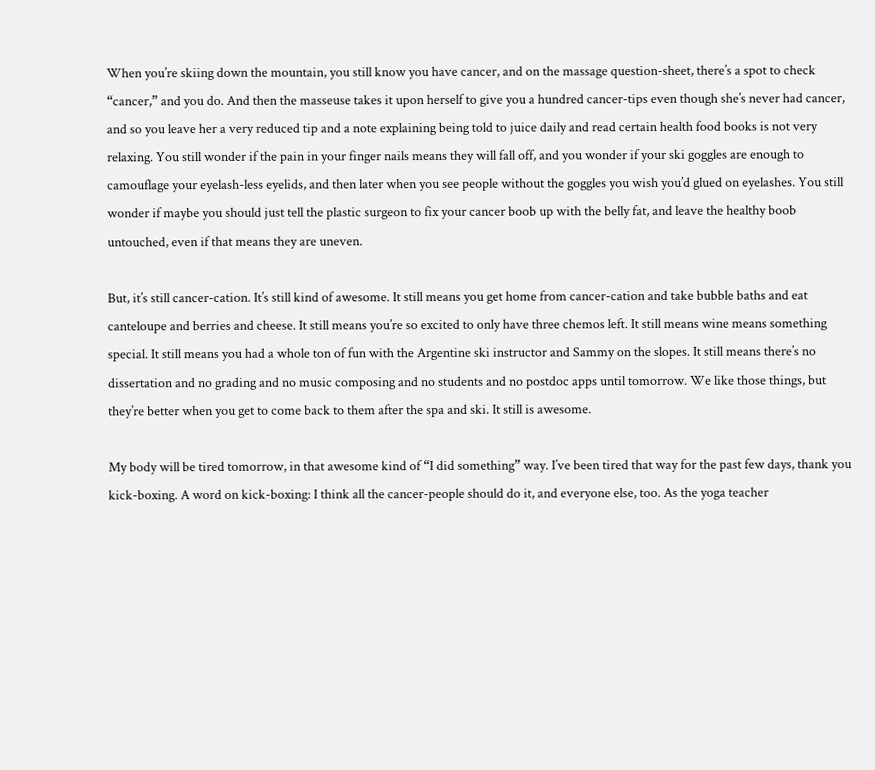When you’re skiing down the mountain, you still know you have cancer, and on the massage question-sheet, there’s a spot to check “cancer,” and you do. And then the masseuse takes it upon herself to give you a hundred cancer-tips even though she’s never had cancer, and so you leave her a very reduced tip and a note explaining being told to juice daily and read certain health food books is not very relaxing. You still wonder if the pain in your finger nails means they will fall off, and you wonder if your ski goggles are enough to camouflage your eyelash-less eyelids, and then later when you see people without the goggles you wish you’d glued on eyelashes. You still wonder if maybe you should just tell the plastic surgeon to fix your cancer boob up with the belly fat, and leave the healthy boob untouched, even if that means they are uneven.

But, it’s still cancer-cation. It’s still kind of awesome. It still means you get home from cancer-cation and take bubble baths and eat canteloupe and berries and cheese. It still means you’re so excited to only have three chemos left. It still means wine means something special. It still means you had a whole ton of fun with the Argentine ski instructor and Sammy on the slopes. It still means there’s no dissertation and no grading and no music composing and no students and no postdoc apps until tomorrow. We like those things, but they’re better when you get to come back to them after the spa and ski. It still is awesome.

My body will be tired tomorrow, in that awesome kind of “I did something” way. I’ve been tired that way for the past few days, thank you kick-boxing. A word on kick-boxing: I think all the cancer-people should do it, and everyone else, too. As the yoga teacher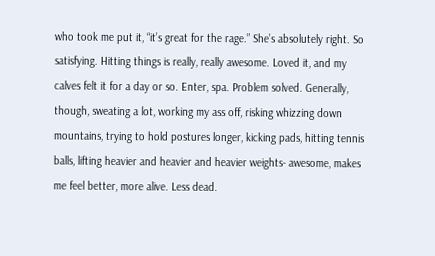who took me put it, “it’s great for the rage.” She’s absolutely right. So satisfying. Hitting things is really, really awesome. Loved it, and my calves felt it for a day or so. Enter, spa. Problem solved. Generally, though, sweating a lot, working my ass off, risking whizzing down mountains, trying to hold postures longer, kicking pads, hitting tennis balls, lifting heavier and heavier and heavier weights- awesome, makes me feel better, more alive. Less dead.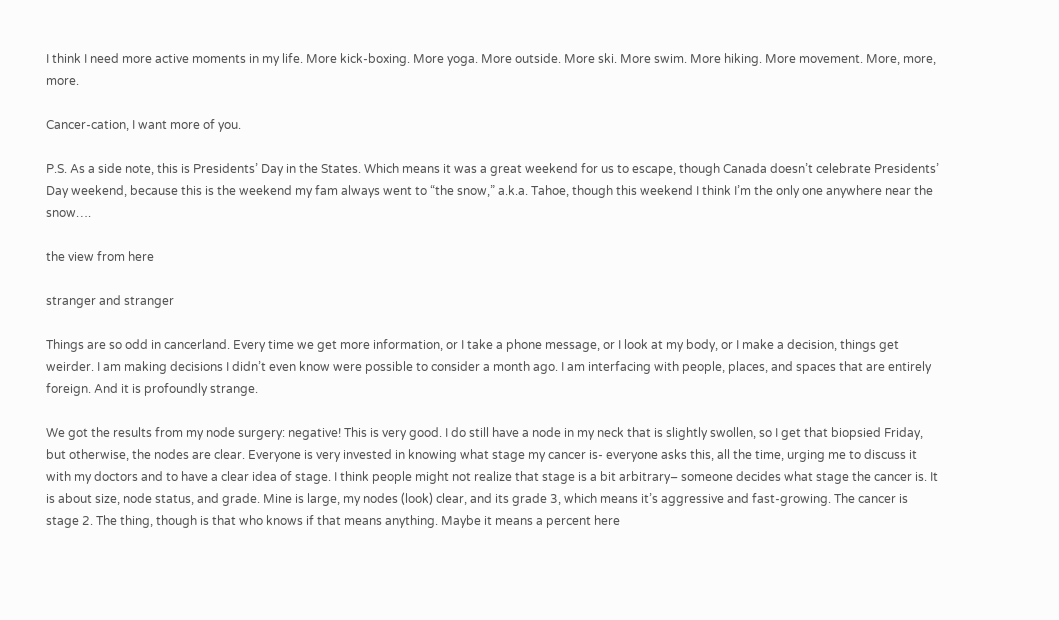I think I need more active moments in my life. More kick-boxing. More yoga. More outside. More ski. More swim. More hiking. More movement. More, more, more.

Cancer-cation, I want more of you.

P.S. As a side note, this is Presidents’ Day in the States. Which means it was a great weekend for us to escape, though Canada doesn’t celebrate Presidents’ Day weekend, because this is the weekend my fam always went to “the snow,” a.k.a. Tahoe, though this weekend I think I’m the only one anywhere near the snow….

the view from here

stranger and stranger

Things are so odd in cancerland. Every time we get more information, or I take a phone message, or I look at my body, or I make a decision, things get weirder. I am making decisions I didn’t even know were possible to consider a month ago. I am interfacing with people, places, and spaces that are entirely foreign. And it is profoundly strange.

We got the results from my node surgery: negative! This is very good. I do still have a node in my neck that is slightly swollen, so I get that biopsied Friday, but otherwise, the nodes are clear. Everyone is very invested in knowing what stage my cancer is- everyone asks this, all the time, urging me to discuss it with my doctors and to have a clear idea of stage. I think people might not realize that stage is a bit arbitrary– someone decides what stage the cancer is. It is about size, node status, and grade. Mine is large, my nodes (look) clear, and its grade 3, which means it’s aggressive and fast-growing. The cancer is stage 2. The thing, though is that who knows if that means anything. Maybe it means a percent here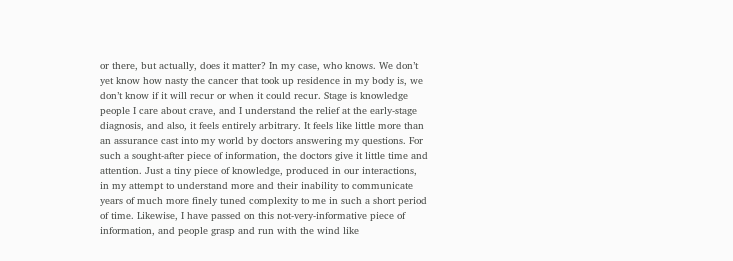or there, but actually, does it matter? In my case, who knows. We don’t yet know how nasty the cancer that took up residence in my body is, we don’t know if it will recur or when it could recur. Stage is knowledge people I care about crave, and I understand the relief at the early-stage diagnosis, and also, it feels entirely arbitrary. It feels like little more than an assurance cast into my world by doctors answering my questions. For such a sought-after piece of information, the doctors give it little time and attention. Just a tiny piece of knowledge, produced in our interactions, in my attempt to understand more and their inability to communicate years of much more finely tuned complexity to me in such a short period of time. Likewise, I have passed on this not-very-informative piece of information, and people grasp and run with the wind like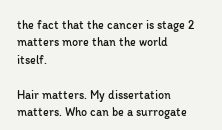the fact that the cancer is stage 2 matters more than the world itself.

Hair matters. My dissertation matters. Who can be a surrogate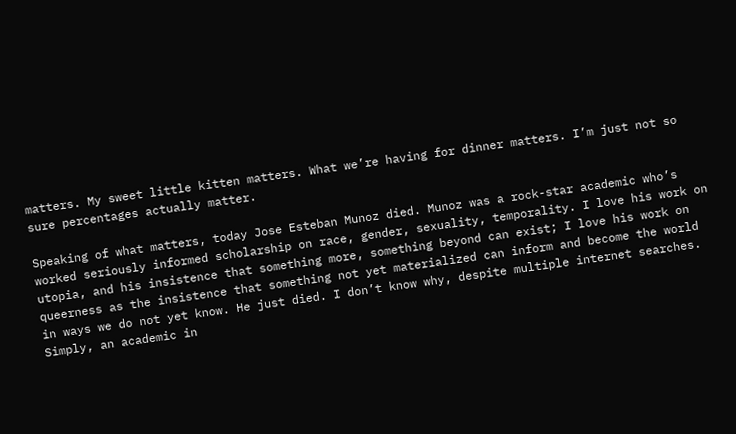matters. My sweet little kitten matters. What we’re having for dinner matters. I’m just not so sure percentages actually matter.

Speaking of what matters, today Jose Esteban Munoz died. Munoz was a rock-star academic who’s worked seriously informed scholarship on race, gender, sexuality, temporality. I love his work on utopia, and his insistence that something more, something beyond can exist; I love his work on queerness as the insistence that something not yet materialized can inform and become the world in ways we do not yet know. He just died. I don’t know why, despite multiple internet searches. Simply, an academic in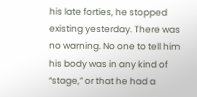his late forties, he stopped existing yesterday. There was no warning. No one to tell him his body was in any kind of “stage,” or that he had a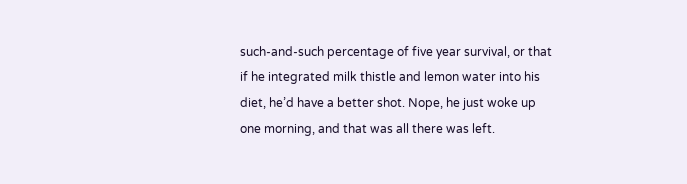such-and-such percentage of five year survival, or that if he integrated milk thistle and lemon water into his diet, he’d have a better shot. Nope, he just woke up one morning, and that was all there was left.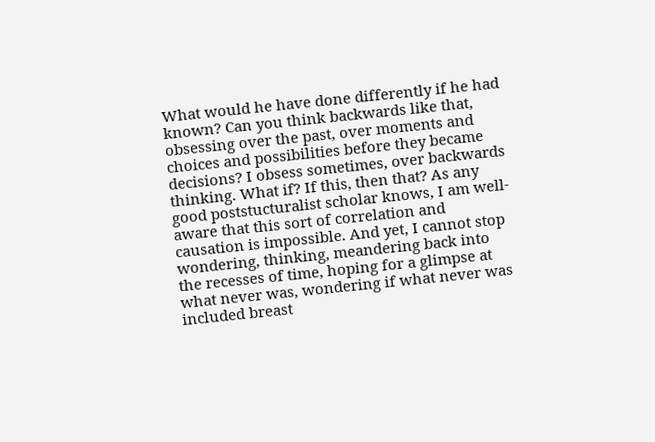What would he have done differently if he had known? Can you think backwards like that, obsessing over the past, over moments and choices and possibilities before they became decisions? I obsess sometimes, over backwards thinking. What if? If this, then that? As any good poststucturalist scholar knows, I am well-aware that this sort of correlation and causation is impossible. And yet, I cannot stop wondering, thinking, meandering back into the recesses of time, hoping for a glimpse at what never was, wondering if what never was included breast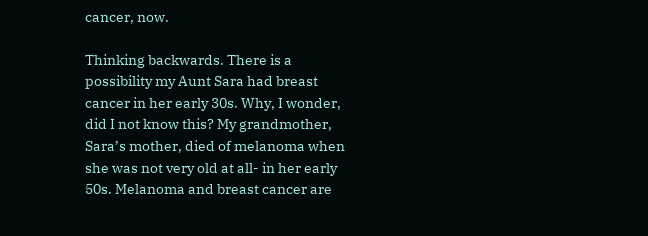cancer, now.

Thinking backwards. There is a possibility my Aunt Sara had breast cancer in her early 30s. Why, I wonder, did I not know this? My grandmother, Sara’s mother, died of melanoma when she was not very old at all- in her early 50s. Melanoma and breast cancer are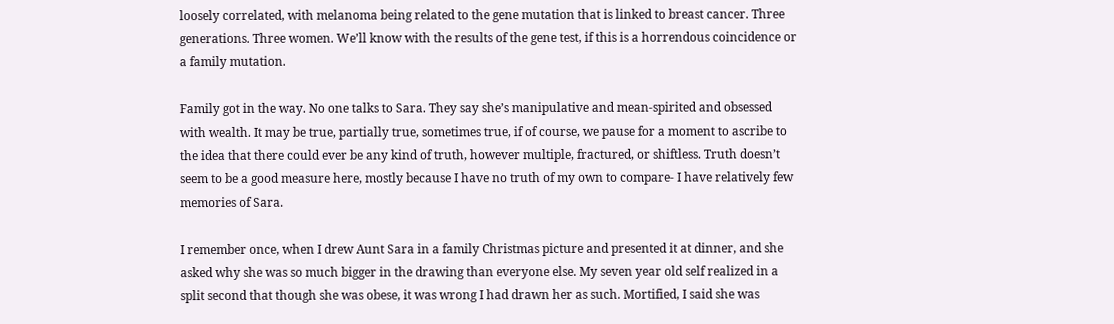loosely correlated, with melanoma being related to the gene mutation that is linked to breast cancer. Three generations. Three women. We’ll know with the results of the gene test, if this is a horrendous coincidence or a family mutation.

Family got in the way. No one talks to Sara. They say she’s manipulative and mean-spirited and obsessed with wealth. It may be true, partially true, sometimes true, if of course, we pause for a moment to ascribe to the idea that there could ever be any kind of truth, however multiple, fractured, or shiftless. Truth doesn’t seem to be a good measure here, mostly because I have no truth of my own to compare- I have relatively few memories of Sara.

I remember once, when I drew Aunt Sara in a family Christmas picture and presented it at dinner, and she asked why she was so much bigger in the drawing than everyone else. My seven year old self realized in a split second that though she was obese, it was wrong I had drawn her as such. Mortified, I said she was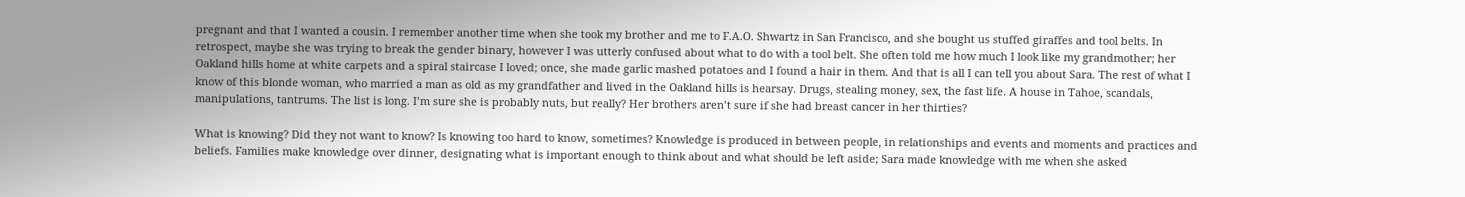pregnant and that I wanted a cousin. I remember another time when she took my brother and me to F.A.O. Shwartz in San Francisco, and she bought us stuffed giraffes and tool belts. In retrospect, maybe she was trying to break the gender binary, however I was utterly confused about what to do with a tool belt. She often told me how much I look like my grandmother; her Oakland hills home at white carpets and a spiral staircase I loved; once, she made garlic mashed potatoes and I found a hair in them. And that is all I can tell you about Sara. The rest of what I know of this blonde woman, who married a man as old as my grandfather and lived in the Oakland hills is hearsay. Drugs, stealing money, sex, the fast life. A house in Tahoe, scandals, manipulations, tantrums. The list is long. I’m sure she is probably nuts, but really? Her brothers aren’t sure if she had breast cancer in her thirties?

What is knowing? Did they not want to know? Is knowing too hard to know, sometimes? Knowledge is produced in between people, in relationships and events and moments and practices and beliefs. Families make knowledge over dinner, designating what is important enough to think about and what should be left aside; Sara made knowledge with me when she asked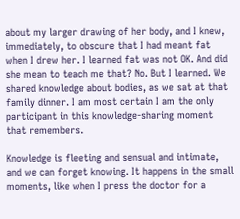about my larger drawing of her body, and I knew, immediately, to obscure that I had meant fat when I drew her. I learned fat was not OK. And did she mean to teach me that? No. But I learned. We shared knowledge about bodies, as we sat at that family dinner. I am most certain I am the only participant in this knowledge-sharing moment that remembers.

Knowledge is fleeting and sensual and intimate, and we can forget knowing. It happens in the small moments, like when I press the doctor for a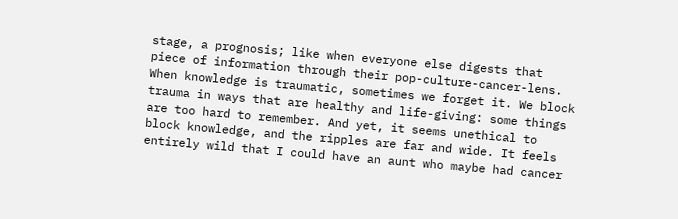stage, a prognosis; like when everyone else digests that piece of information through their pop-culture-cancer-lens. When knowledge is traumatic, sometimes we forget it. We block trauma in ways that are healthy and life-giving: some things are too hard to remember. And yet, it seems unethical to block knowledge, and the ripples are far and wide. It feels entirely wild that I could have an aunt who maybe had cancer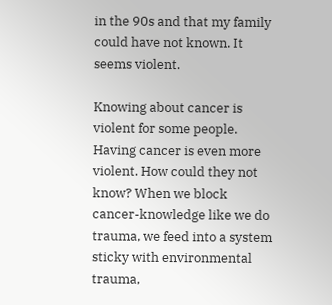in the 90s and that my family could have not known. It seems violent.

Knowing about cancer is violent for some people. Having cancer is even more violent. How could they not know? When we block cancer-knowledge like we do trauma, we feed into a system sticky with environmental trauma,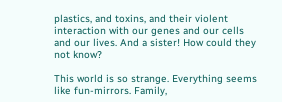plastics, and toxins, and their violent interaction with our genes and our cells and our lives. And a sister! How could they not know?

This world is so strange. Everything seems like fun-mirrors. Family,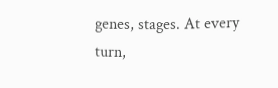genes, stages. At every turn,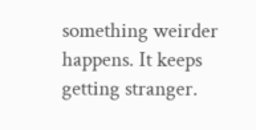something weirder happens. It keeps getting stranger.